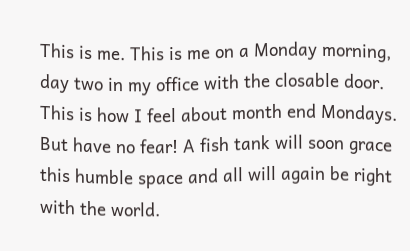This is me. This is me on a Monday morning, day two in my office with the closable door. This is how I feel about month end Mondays. But have no fear! A fish tank will soon grace this humble space and all will again be right with the world.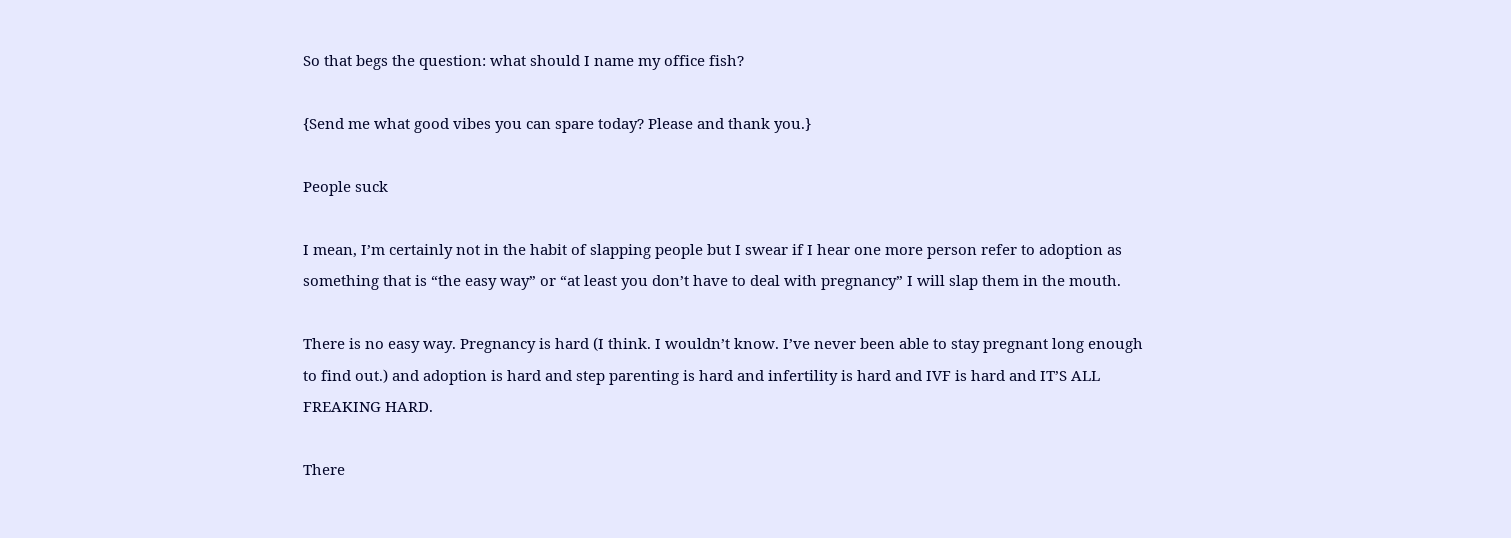So that begs the question: what should I name my office fish?

{Send me what good vibes you can spare today? Please and thank you.}

People suck

I mean, I’m certainly not in the habit of slapping people but I swear if I hear one more person refer to adoption as something that is “the easy way” or “at least you don’t have to deal with pregnancy” I will slap them in the mouth.

There is no easy way. Pregnancy is hard (I think. I wouldn’t know. I’ve never been able to stay pregnant long enough to find out.) and adoption is hard and step parenting is hard and infertility is hard and IVF is hard and IT’S ALL FREAKING HARD.

There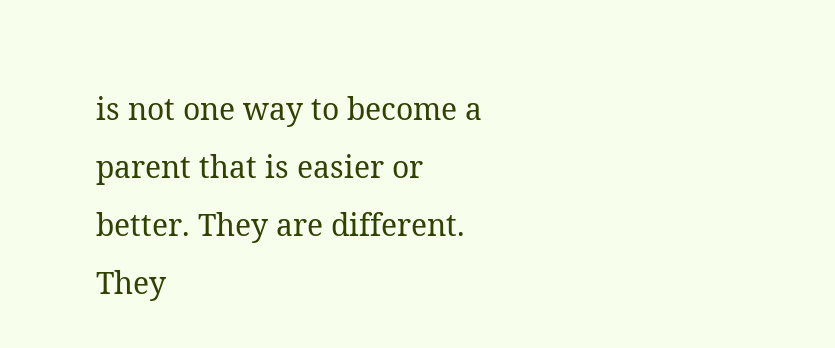is not one way to become a parent that is easier or better. They are different. They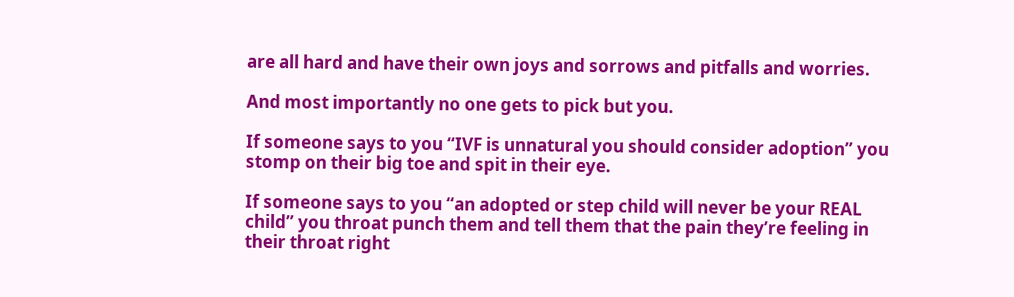are all hard and have their own joys and sorrows and pitfalls and worries.

And most importantly no one gets to pick but you.

If someone says to you “IVF is unnatural you should consider adoption” you stomp on their big toe and spit in their eye.

If someone says to you “an adopted or step child will never be your REAL child” you throat punch them and tell them that the pain they’re feeling in their throat right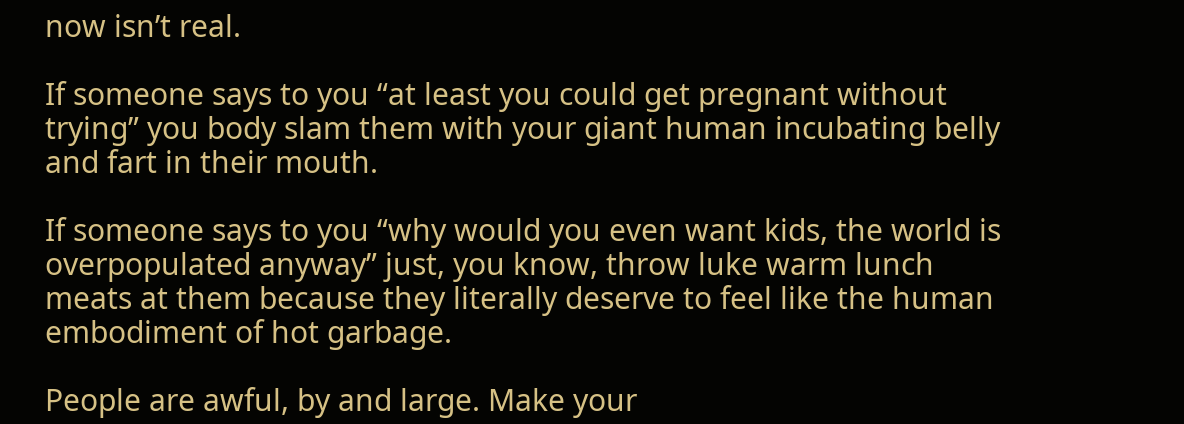now isn’t real.

If someone says to you “at least you could get pregnant without trying” you body slam them with your giant human incubating belly and fart in their mouth.

If someone says to you “why would you even want kids, the world is overpopulated anyway” just, you know, throw luke warm lunch meats at them because they literally deserve to feel like the human embodiment of hot garbage.

People are awful, by and large. Make your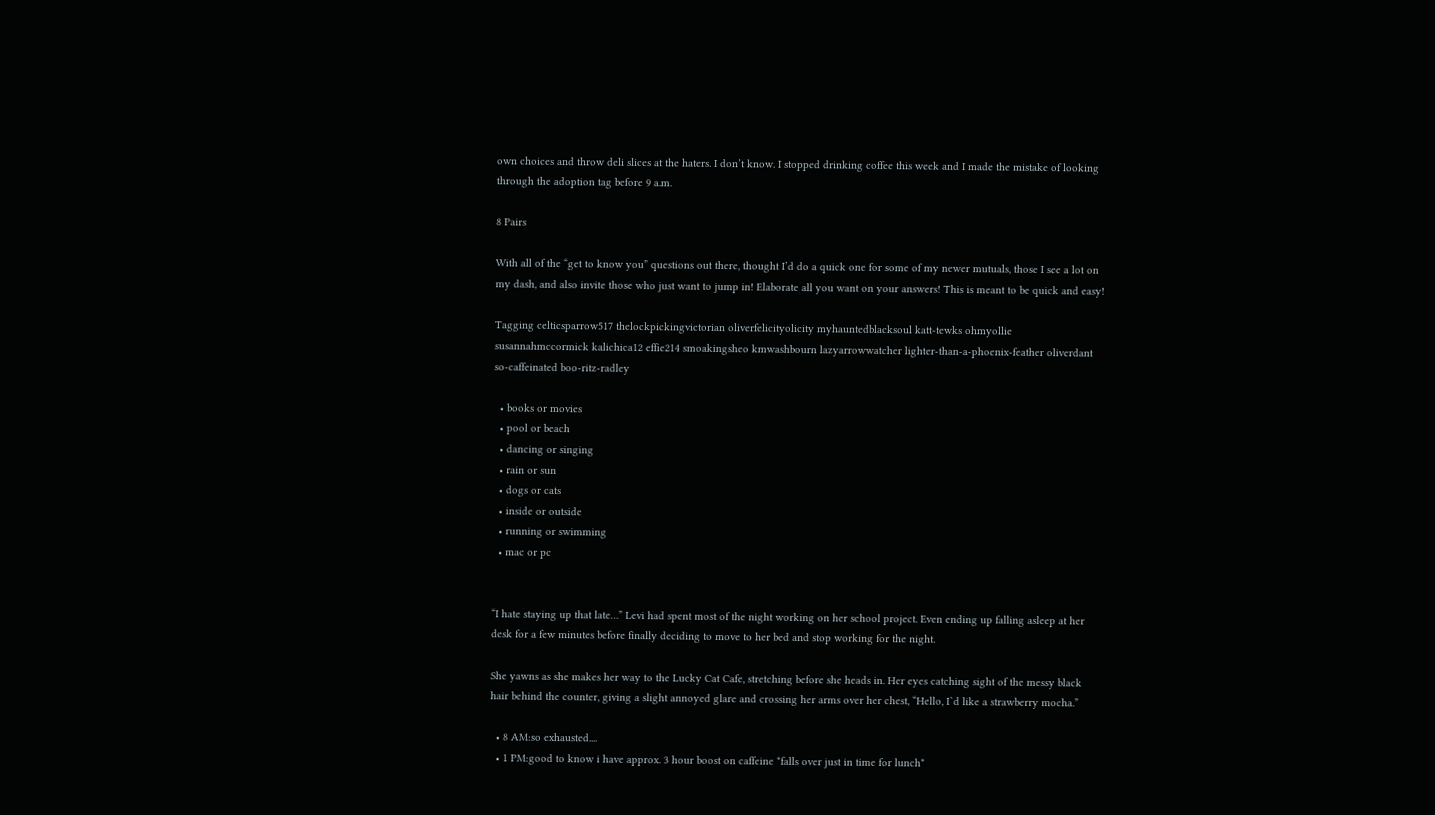own choices and throw deli slices at the haters. I don’t know. I stopped drinking coffee this week and I made the mistake of looking through the adoption tag before 9 a.m.

8 Pairs

With all of the “get to know you” questions out there, thought I’d do a quick one for some of my newer mutuals, those I see a lot on my dash, and also invite those who just want to jump in! Elaborate all you want on your answers! This is meant to be quick and easy!

Tagging celticsparrow517 thelockpickingvictorian oliverfelicityolicity myhauntedblacksoul katt-tewks ohmyollie susannahmccormick kalichica12 effie214 smoakingsheo kmwashbourn lazyarrowwatcher lighter-than-a-phoenix-feather oliverdant so-caffeinated boo-ritz-radley

  • books or movies
  • pool or beach
  • dancing or singing
  • rain or sun
  • dogs or cats
  • inside or outside
  • running or swimming
  • mac or pc


“I hate staying up that late…” Levi had spent most of the night working on her school project. Even ending up falling asleep at her desk for a few minutes before finally deciding to move to her bed and stop working for the night.

She yawns as she makes her way to the Lucky Cat Cafe, stretching before she heads in. Her eyes catching sight of the messy black hair behind the counter, giving a slight annoyed glare and crossing her arms over her chest, “Hello, I`d like a strawberry mocha.”

  • 8 AM:so exhausted....
  • 1 PM:good to know i have approx. 3 hour boost on caffeine *falls over just in time for lunch*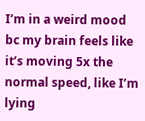I’m in a weird mood bc my brain feels like it’s moving 5x the normal speed, like I’m lying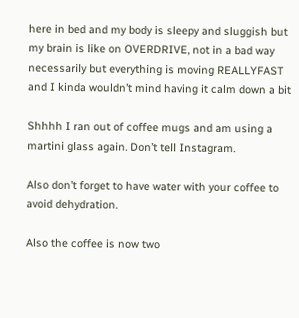here in bed and my body is sleepy and sluggish but my brain is like on OVERDRIVE, not in a bad way necessarily but everything is moving REALLYFAST and I kinda wouldn’t mind having it calm down a bit

Shhhh I ran out of coffee mugs and am using a martini glass again. Don’t tell Instagram.

Also don’t forget to have water with your coffee to avoid dehydration.

Also the coffee is now two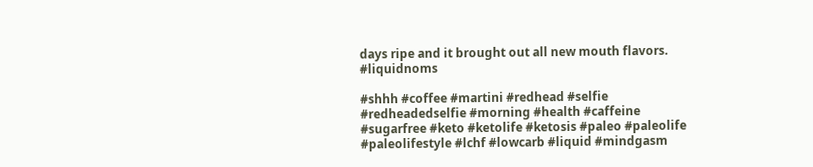days ripe and it brought out all new mouth flavors. #liquidnoms

#shhh #coffee #martini #redhead #selfie #redheadedselfie #morning #health #caffeine #sugarfree #keto #ketolife #ketosis #paleo #paleolife #paleolifestyle #lchf #lowcarb #liquid #mindgasm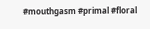#mouthgasm #primal #floral